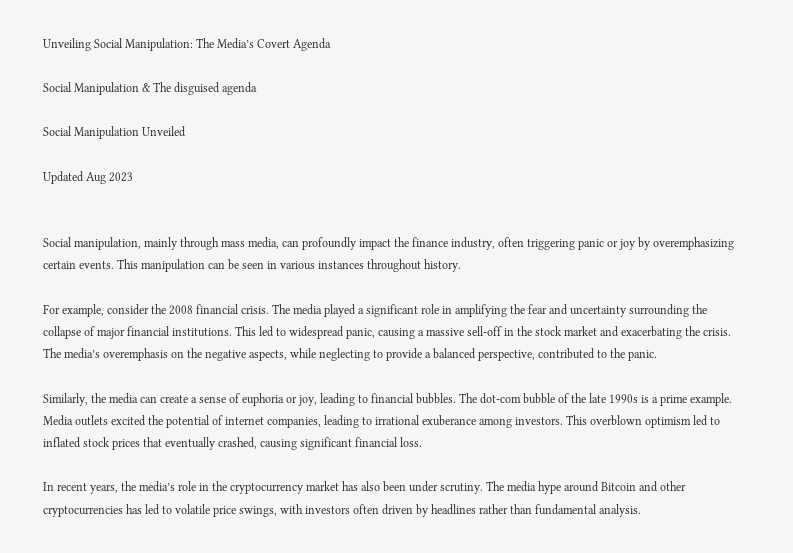Unveiling Social Manipulation: The Media’s Covert Agenda

Social Manipulation & The disguised agenda

Social Manipulation Unveiled

Updated Aug 2023


Social manipulation, mainly through mass media, can profoundly impact the finance industry, often triggering panic or joy by overemphasizing certain events. This manipulation can be seen in various instances throughout history.

For example, consider the 2008 financial crisis. The media played a significant role in amplifying the fear and uncertainty surrounding the collapse of major financial institutions. This led to widespread panic, causing a massive sell-off in the stock market and exacerbating the crisis. The media’s overemphasis on the negative aspects, while neglecting to provide a balanced perspective, contributed to the panic.

Similarly, the media can create a sense of euphoria or joy, leading to financial bubbles. The dot-com bubble of the late 1990s is a prime example. Media outlets excited the potential of internet companies, leading to irrational exuberance among investors. This overblown optimism led to inflated stock prices that eventually crashed, causing significant financial loss.

In recent years, the media’s role in the cryptocurrency market has also been under scrutiny. The media hype around Bitcoin and other cryptocurrencies has led to volatile price swings, with investors often driven by headlines rather than fundamental analysis.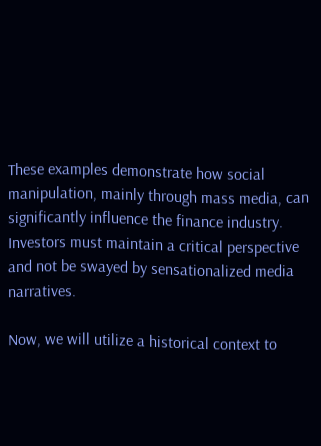These examples demonstrate how social manipulation, mainly through mass media, can significantly influence the finance industry. Investors must maintain a critical perspective and not be swayed by sensationalized media narratives.

Now, we will utilize a historical context to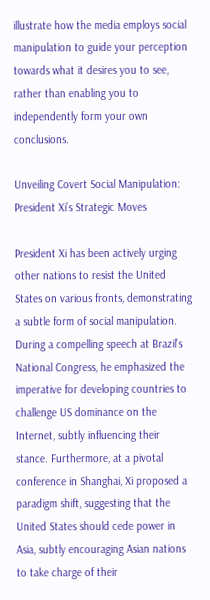illustrate how the media employs social manipulation to guide your perception towards what it desires you to see, rather than enabling you to independently form your own conclusions.

Unveiling Covert Social Manipulation: President Xi’s Strategic Moves

President Xi has been actively urging other nations to resist the United States on various fronts, demonstrating a subtle form of social manipulation. During a compelling speech at Brazil’s National Congress, he emphasized the imperative for developing countries to challenge US dominance on the Internet, subtly influencing their stance. Furthermore, at a pivotal conference in Shanghai, Xi proposed a paradigm shift, suggesting that the United States should cede power in Asia, subtly encouraging Asian nations to take charge of their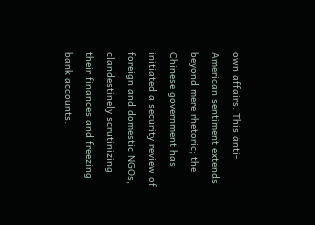own affairs. This anti-American sentiment extends beyond mere rhetoric; the Chinese government has initiated a security review of foreign and domestic NGOs, clandestinely scrutinizing their finances and freezing bank accounts.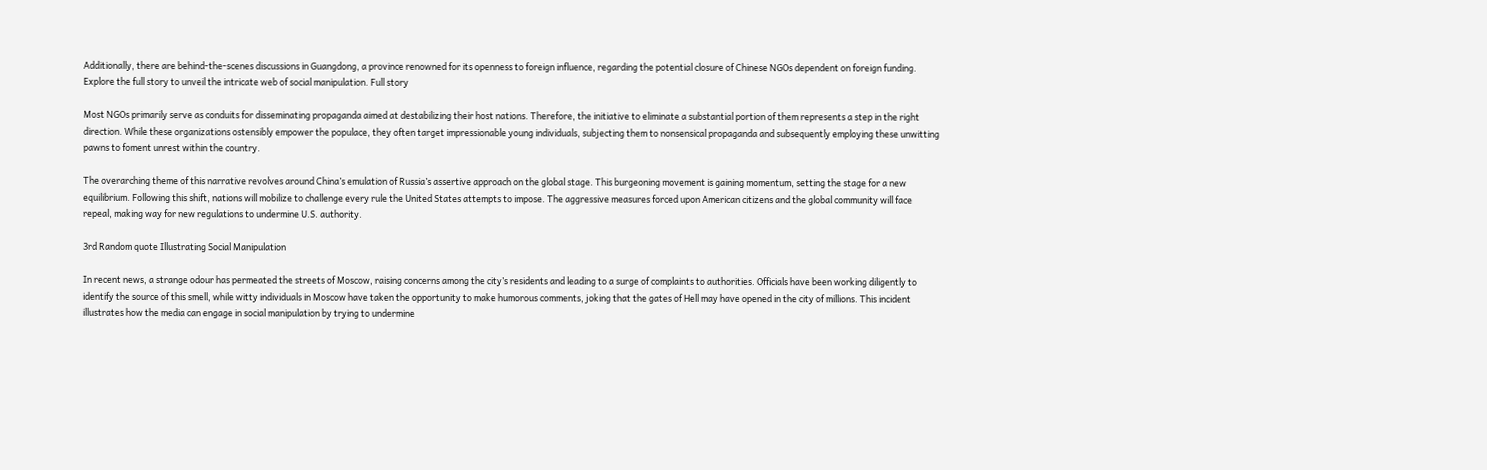Additionally, there are behind-the-scenes discussions in Guangdong, a province renowned for its openness to foreign influence, regarding the potential closure of Chinese NGOs dependent on foreign funding. Explore the full story to unveil the intricate web of social manipulation. Full story

Most NGOs primarily serve as conduits for disseminating propaganda aimed at destabilizing their host nations. Therefore, the initiative to eliminate a substantial portion of them represents a step in the right direction. While these organizations ostensibly empower the populace, they often target impressionable young individuals, subjecting them to nonsensical propaganda and subsequently employing these unwitting pawns to foment unrest within the country.

The overarching theme of this narrative revolves around China’s emulation of Russia’s assertive approach on the global stage. This burgeoning movement is gaining momentum, setting the stage for a new equilibrium. Following this shift, nations will mobilize to challenge every rule the United States attempts to impose. The aggressive measures forced upon American citizens and the global community will face repeal, making way for new regulations to undermine U.S. authority.

3rd Random quote Illustrating Social Manipulation

In recent news, a strange odour has permeated the streets of Moscow, raising concerns among the city’s residents and leading to a surge of complaints to authorities. Officials have been working diligently to identify the source of this smell, while witty individuals in Moscow have taken the opportunity to make humorous comments, joking that the gates of Hell may have opened in the city of millions. This incident illustrates how the media can engage in social manipulation by trying to undermine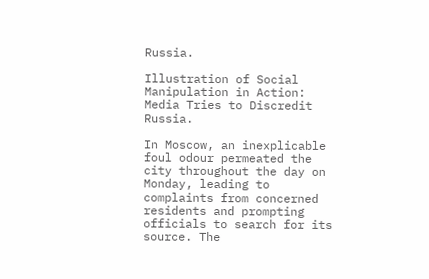Russia.

Illustration of Social Manipulation in Action: Media Tries to Discredit Russia.

In Moscow, an inexplicable foul odour permeated the city throughout the day on Monday, leading to complaints from concerned residents and prompting officials to search for its source. The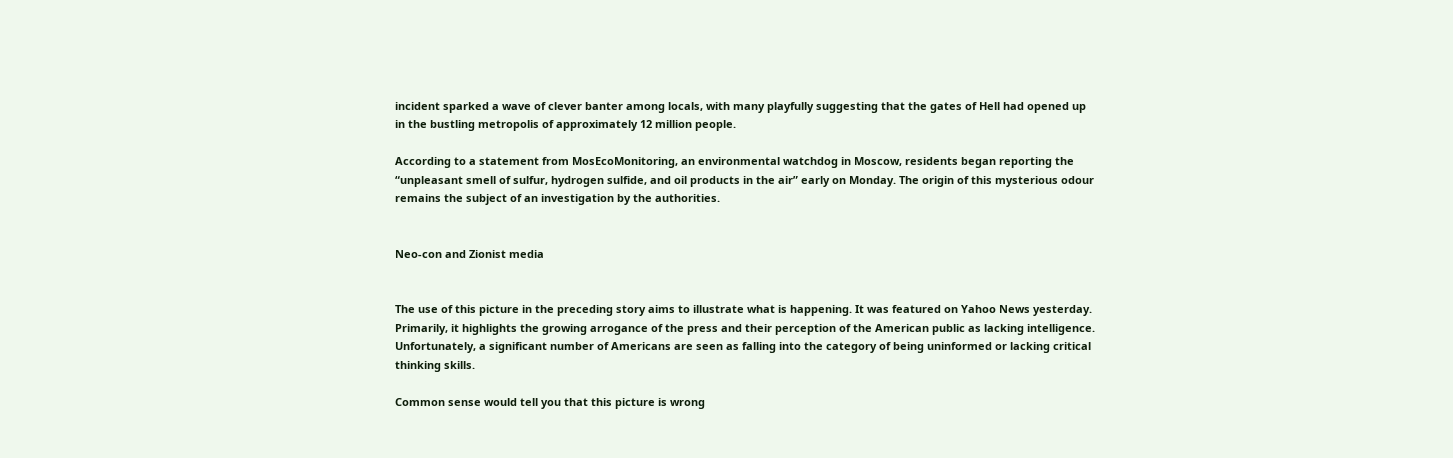incident sparked a wave of clever banter among locals, with many playfully suggesting that the gates of Hell had opened up in the bustling metropolis of approximately 12 million people.

According to a statement from MosEcoMonitoring, an environmental watchdog in Moscow, residents began reporting the “unpleasant smell of sulfur, hydrogen sulfide, and oil products in the air” early on Monday. The origin of this mysterious odour remains the subject of an investigation by the authorities.


Neo-con and Zionist media


The use of this picture in the preceding story aims to illustrate what is happening. It was featured on Yahoo News yesterday. Primarily, it highlights the growing arrogance of the press and their perception of the American public as lacking intelligence. Unfortunately, a significant number of Americans are seen as falling into the category of being uninformed or lacking critical thinking skills.

Common sense would tell you that this picture is wrong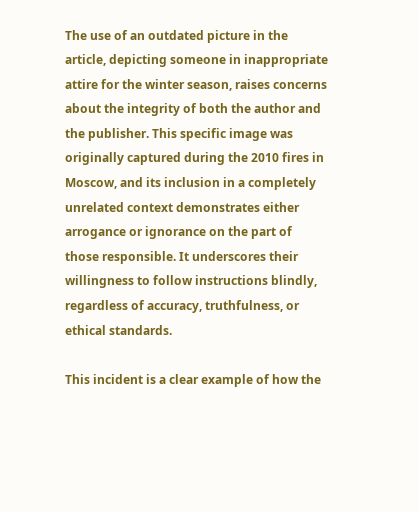The use of an outdated picture in the article, depicting someone in inappropriate attire for the winter season, raises concerns about the integrity of both the author and the publisher. This specific image was originally captured during the 2010 fires in Moscow, and its inclusion in a completely unrelated context demonstrates either arrogance or ignorance on the part of those responsible. It underscores their willingness to follow instructions blindly, regardless of accuracy, truthfulness, or ethical standards.

This incident is a clear example of how the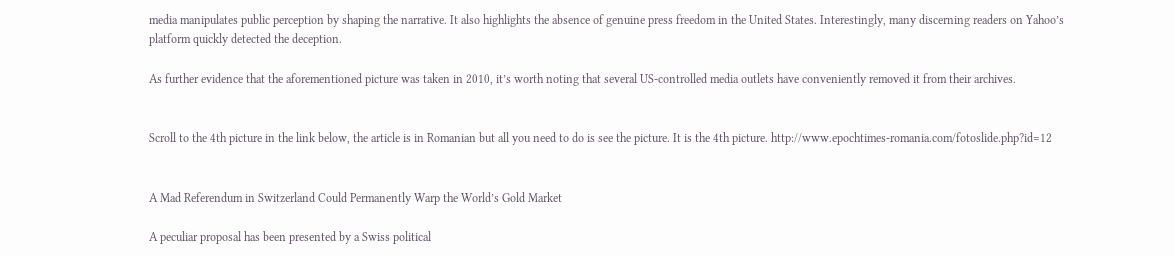media manipulates public perception by shaping the narrative. It also highlights the absence of genuine press freedom in the United States. Interestingly, many discerning readers on Yahoo’s platform quickly detected the deception.

As further evidence that the aforementioned picture was taken in 2010, it’s worth noting that several US-controlled media outlets have conveniently removed it from their archives.


Scroll to the 4th picture in the link below, the article is in Romanian but all you need to do is see the picture. It is the 4th picture. http://www.epochtimes-romania.com/fotoslide.php?id=12


A Mad Referendum in Switzerland Could Permanently Warp the World’s Gold Market

A peculiar proposal has been presented by a Swiss political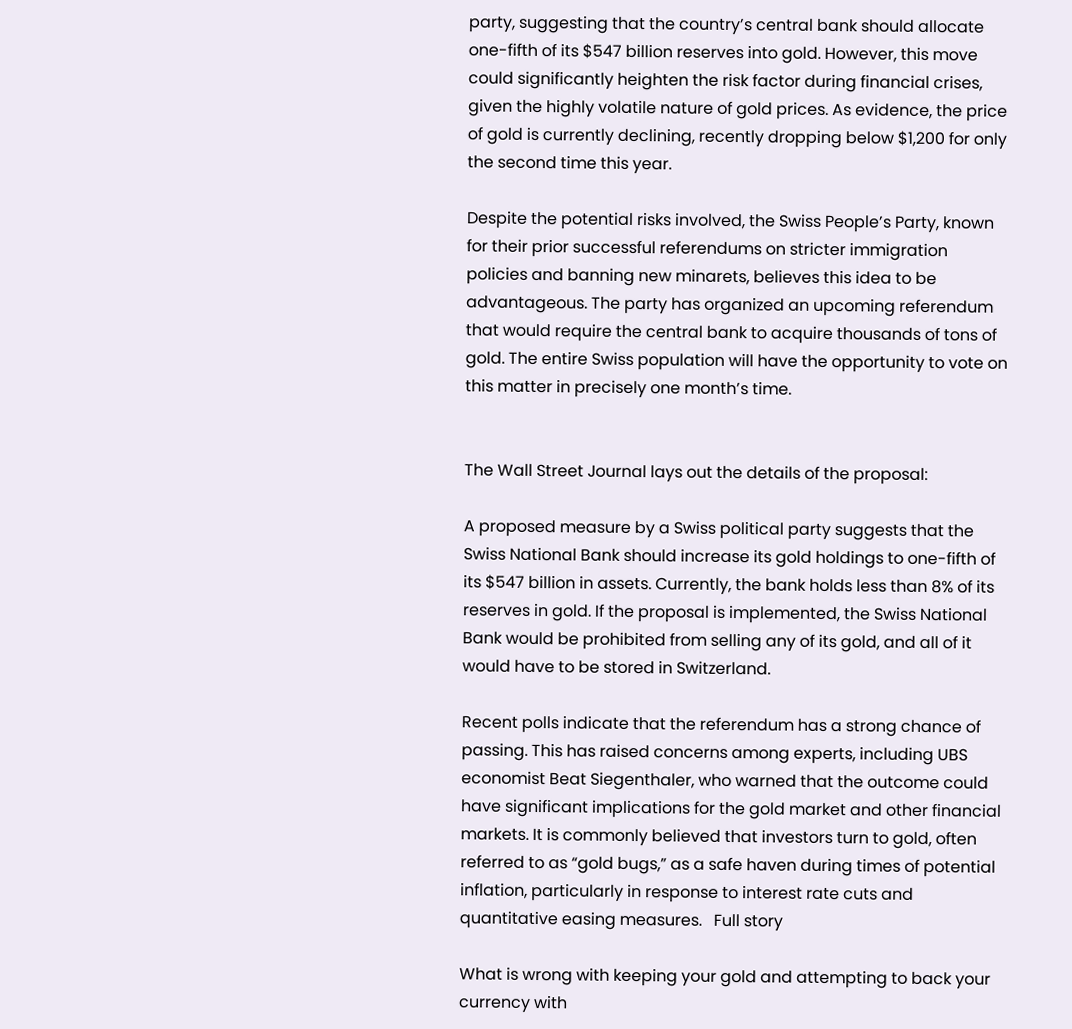party, suggesting that the country’s central bank should allocate one-fifth of its $547 billion reserves into gold. However, this move could significantly heighten the risk factor during financial crises, given the highly volatile nature of gold prices. As evidence, the price of gold is currently declining, recently dropping below $1,200 for only the second time this year.

Despite the potential risks involved, the Swiss People’s Party, known for their prior successful referendums on stricter immigration policies and banning new minarets, believes this idea to be advantageous. The party has organized an upcoming referendum that would require the central bank to acquire thousands of tons of gold. The entire Swiss population will have the opportunity to vote on this matter in precisely one month’s time.


The Wall Street Journal lays out the details of the proposal:

A proposed measure by a Swiss political party suggests that the Swiss National Bank should increase its gold holdings to one-fifth of its $547 billion in assets. Currently, the bank holds less than 8% of its reserves in gold. If the proposal is implemented, the Swiss National Bank would be prohibited from selling any of its gold, and all of it would have to be stored in Switzerland.

Recent polls indicate that the referendum has a strong chance of passing. This has raised concerns among experts, including UBS economist Beat Siegenthaler, who warned that the outcome could have significant implications for the gold market and other financial markets. It is commonly believed that investors turn to gold, often referred to as “gold bugs,” as a safe haven during times of potential inflation, particularly in response to interest rate cuts and quantitative easing measures.   Full story

What is wrong with keeping your gold and attempting to back your currency with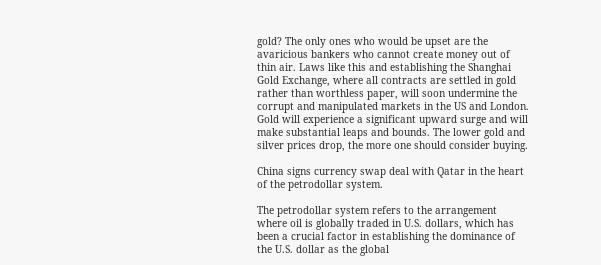gold? The only ones who would be upset are the avaricious bankers who cannot create money out of thin air. Laws like this and establishing the Shanghai Gold Exchange, where all contracts are settled in gold rather than worthless paper, will soon undermine the corrupt and manipulated markets in the US and London. Gold will experience a significant upward surge and will make substantial leaps and bounds. The lower gold and silver prices drop, the more one should consider buying.

China signs currency swap deal with Qatar in the heart of the petrodollar system.

The petrodollar system refers to the arrangement where oil is globally traded in U.S. dollars, which has been a crucial factor in establishing the dominance of the U.S. dollar as the global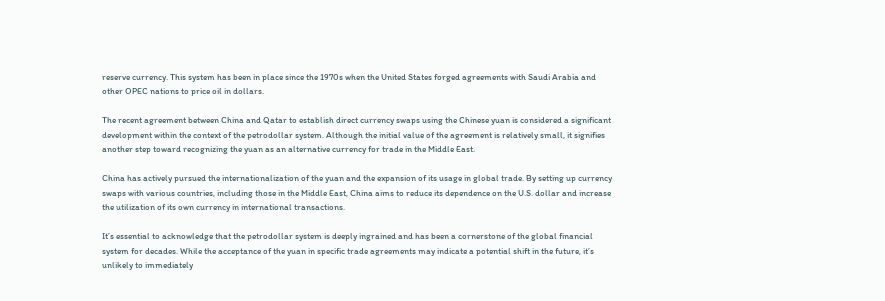reserve currency. This system has been in place since the 1970s when the United States forged agreements with Saudi Arabia and other OPEC nations to price oil in dollars.

The recent agreement between China and Qatar to establish direct currency swaps using the Chinese yuan is considered a significant development within the context of the petrodollar system. Although the initial value of the agreement is relatively small, it signifies another step toward recognizing the yuan as an alternative currency for trade in the Middle East.

China has actively pursued the internationalization of the yuan and the expansion of its usage in global trade. By setting up currency swaps with various countries, including those in the Middle East, China aims to reduce its dependence on the U.S. dollar and increase the utilization of its own currency in international transactions.

It’s essential to acknowledge that the petrodollar system is deeply ingrained and has been a cornerstone of the global financial system for decades. While the acceptance of the yuan in specific trade agreements may indicate a potential shift in the future, it’s unlikely to immediately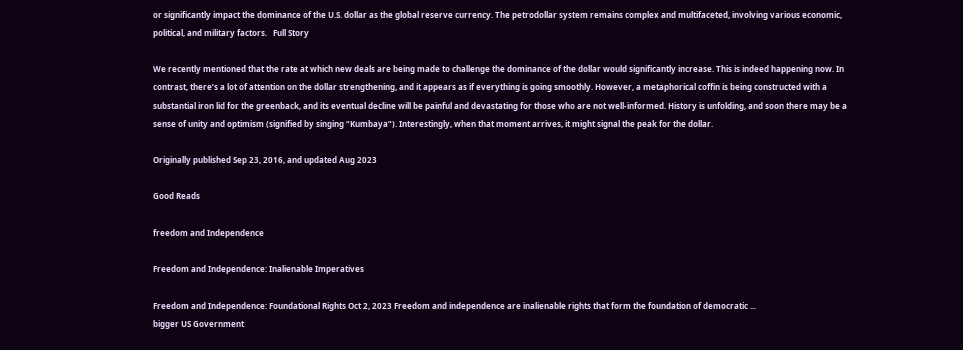or significantly impact the dominance of the U.S. dollar as the global reserve currency. The petrodollar system remains complex and multifaceted, involving various economic, political, and military factors.   Full Story

We recently mentioned that the rate at which new deals are being made to challenge the dominance of the dollar would significantly increase. This is indeed happening now. In contrast, there’s a lot of attention on the dollar strengthening, and it appears as if everything is going smoothly. However, a metaphorical coffin is being constructed with a substantial iron lid for the greenback, and its eventual decline will be painful and devastating for those who are not well-informed. History is unfolding, and soon there may be a sense of unity and optimism (signified by singing “Kumbaya”). Interestingly, when that moment arrives, it might signal the peak for the dollar.

Originally published Sep 23, 2016, and updated Aug 2023

Good Reads

freedom and Independence

Freedom and Independence: Inalienable Imperatives

Freedom and Independence: Foundational Rights Oct 2, 2023 Freedom and independence are inalienable rights that form the foundation of democratic ...
bigger US Government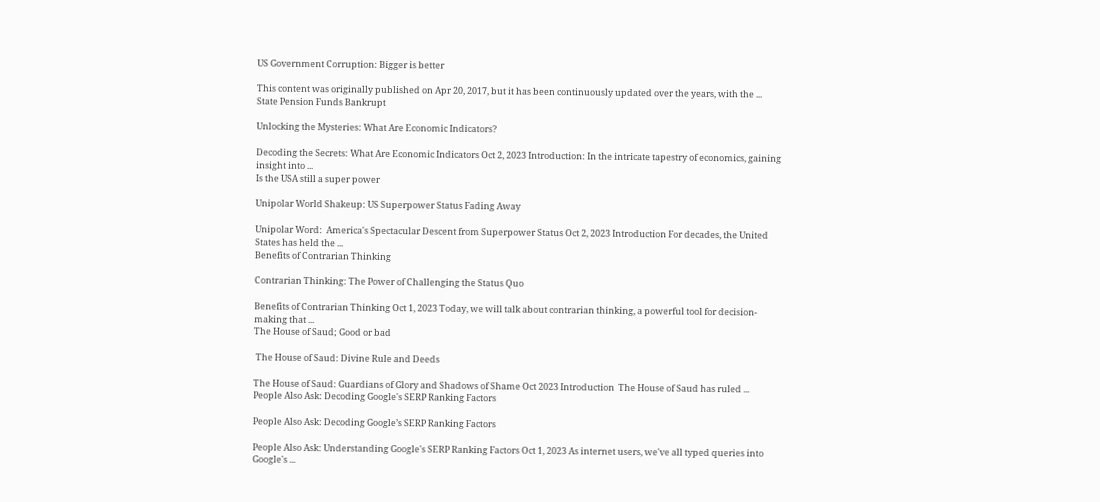US Government Corruption: Bigger is better

This content was originally published on Apr 20, 2017, but it has been continuously updated over the years, with the ...
State Pension Funds Bankrupt

Unlocking the Mysteries: What Are Economic Indicators?

Decoding the Secrets: What Are Economic Indicators Oct 2, 2023 Introduction: In the intricate tapestry of economics, gaining insight into ...
Is the USA still a super power

Unipolar World Shakeup: US Superpower Status Fading Away

Unipolar Word:  America's Spectacular Descent from Superpower Status Oct 2, 2023 Introduction For decades, the United States has held the ...
Benefits of Contrarian Thinking

Contrarian Thinking: The Power of Challenging the Status Quo

Benefits of Contrarian Thinking Oct 1, 2023 Today, we will talk about contrarian thinking, a powerful tool for decision-making that ...
The House of Saud; Good or bad

 The House of Saud: Divine Rule and Deeds

The House of Saud: Guardians of Glory and Shadows of Shame Oct 2023 Introduction  The House of Saud has ruled ...
People Also Ask: Decoding Google's SERP Ranking Factors

People Also Ask: Decoding Google’s SERP Ranking Factors

People Also Ask: Understanding Google's SERP Ranking Factors Oct 1, 2023 As internet users, we've all typed queries into Google's ...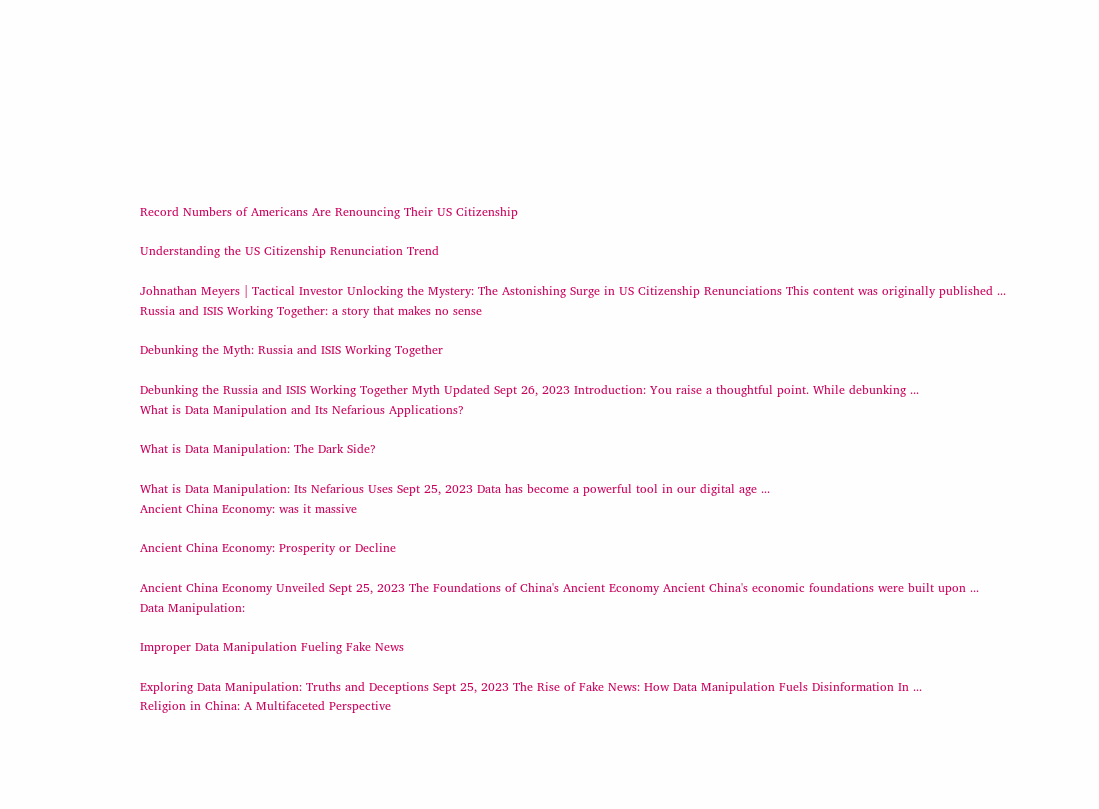Record Numbers of Americans Are Renouncing Their US Citizenship

Understanding the US Citizenship Renunciation Trend

Johnathan Meyers | Tactical Investor Unlocking the Mystery: The Astonishing Surge in US Citizenship Renunciations This content was originally published ...
Russia and ISIS Working Together: a story that makes no sense

Debunking the Myth: Russia and ISIS Working Together

Debunking the Russia and ISIS Working Together Myth Updated Sept 26, 2023 Introduction: You raise a thoughtful point. While debunking ...
What is Data Manipulation and Its Nefarious Applications?

What is Data Manipulation: The Dark Side?

What is Data Manipulation: Its Nefarious Uses Sept 25, 2023 Data has become a powerful tool in our digital age ...
Ancient China Economy: was it massive

Ancient China Economy: Prosperity or Decline

Ancient China Economy Unveiled Sept 25, 2023 The Foundations of China's Ancient Economy Ancient China's economic foundations were built upon ...
Data Manipulation:

Improper Data Manipulation Fueling Fake News

Exploring Data Manipulation: Truths and Deceptions Sept 25, 2023 The Rise of Fake News: How Data Manipulation Fuels Disinformation In ...
Religion in China: A Multifaceted Perspective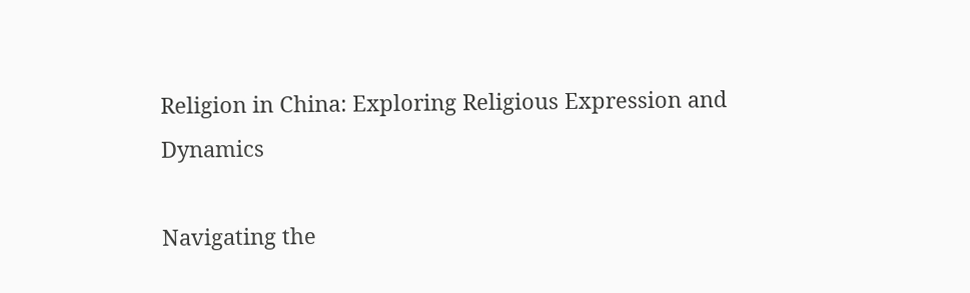Religion in China: Exploring Religious Expression and Dynamics

Navigating the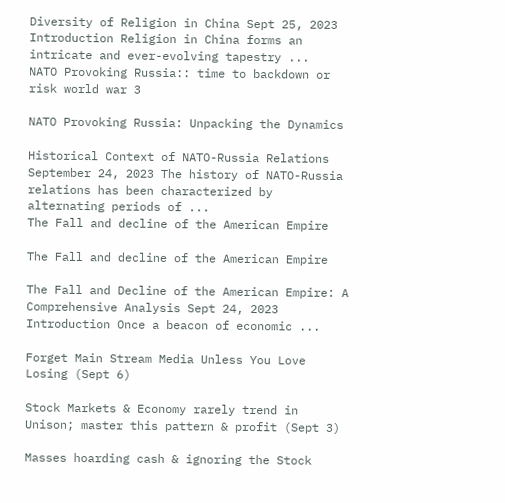Diversity of Religion in China Sept 25, 2023 Introduction Religion in China forms an intricate and ever-evolving tapestry ...
NATO Provoking Russia:: time to backdown or risk world war 3

NATO Provoking Russia: Unpacking the Dynamics

Historical Context of NATO-Russia Relations September 24, 2023 The history of NATO-Russia relations has been characterized by alternating periods of ...
The Fall and decline of the American Empire

The Fall and decline of the American Empire

The Fall and Decline of the American Empire: A Comprehensive Analysis Sept 24, 2023 Introduction Once a beacon of economic ...

Forget Main Stream Media Unless You Love Losing (Sept 6)

Stock Markets & Economy rarely trend in Unison; master this pattern & profit (Sept 3)

Masses hoarding cash & ignoring the Stock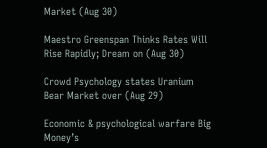Market (Aug 30)

Maestro Greenspan Thinks Rates Will Rise Rapidly; Dream on (Aug 30)

Crowd Psychology states Uranium Bear Market over (Aug 29)

Economic & psychological warfare Big Money’s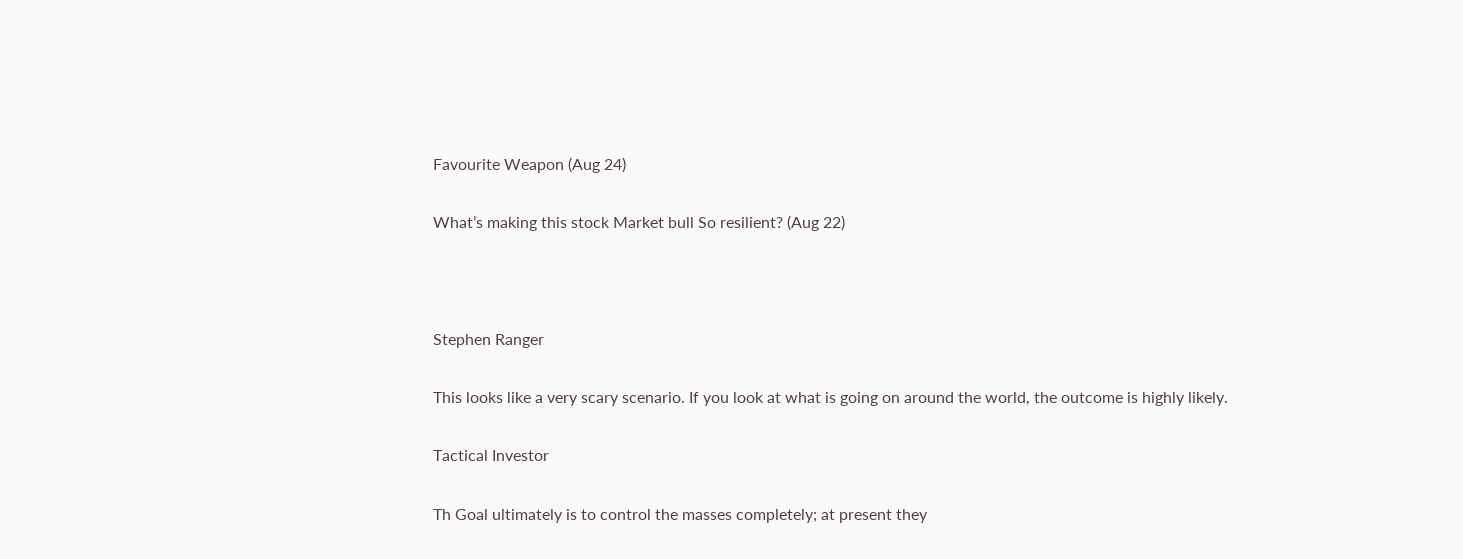Favourite Weapon (Aug 24)

What’s making this stock Market bull So resilient? (Aug 22)



Stephen Ranger

This looks like a very scary scenario. If you look at what is going on around the world, the outcome is highly likely.

Tactical Investor

Th Goal ultimately is to control the masses completely; at present they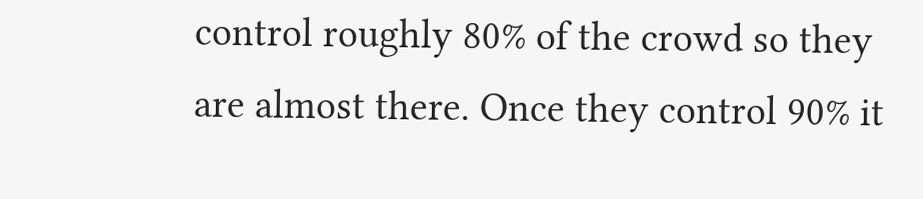control roughly 80% of the crowd so they are almost there. Once they control 90% it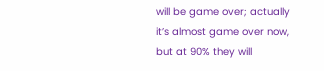will be game over; actually it’s almost game over now, but at 90% they will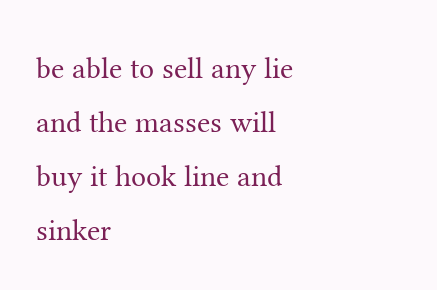be able to sell any lie and the masses will buy it hook line and sinker